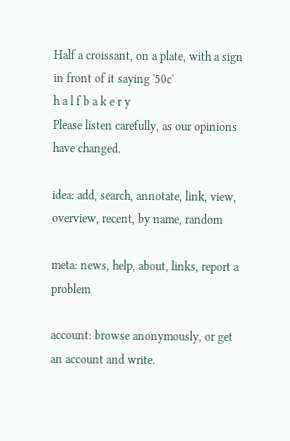Half a croissant, on a plate, with a sign in front of it saying '50c'
h a l f b a k e r y
Please listen carefully, as our opinions have changed.

idea: add, search, annotate, link, view, overview, recent, by name, random

meta: news, help, about, links, report a problem

account: browse anonymously, or get an account and write.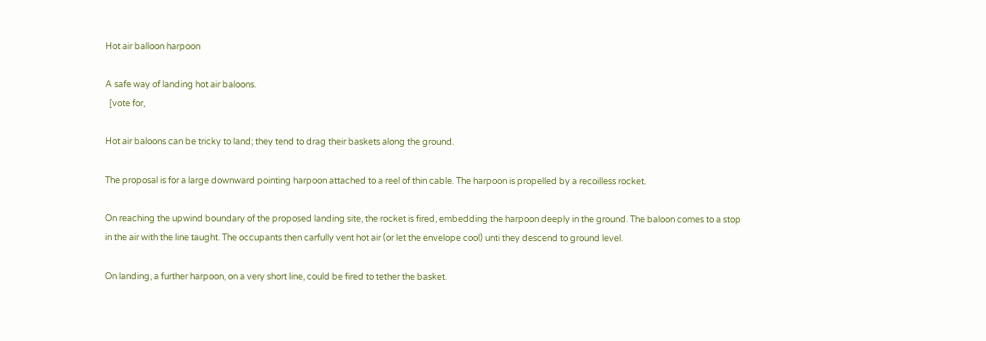Hot air balloon harpoon

A safe way of landing hot air baloons.
  [vote for,

Hot air baloons can be tricky to land; they tend to drag their baskets along the ground.

The proposal is for a large downward pointing harpoon attached to a reel of thin cable. The harpoon is propelled by a recoilless rocket.

On reaching the upwind boundary of the proposed landing site, the rocket is fired, embedding the harpoon deeply in the ground. The baloon comes to a stop in the air with the line taught. The occupants then carfully vent hot air (or let the envelope cool) unti they descend to ground level.

On landing, a further harpoon, on a very short line, could be fired to tether the basket.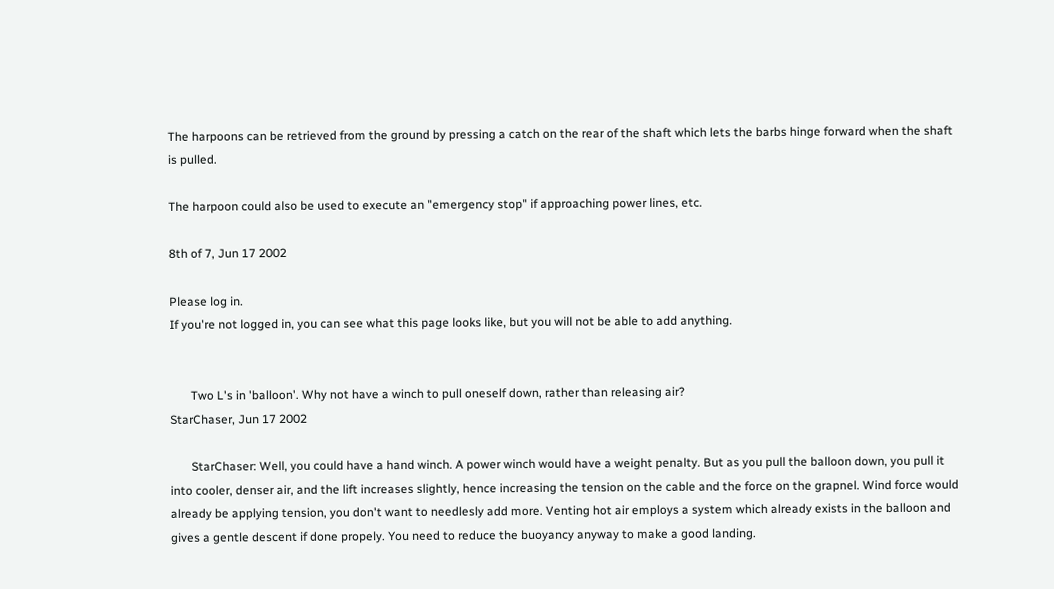The harpoons can be retrieved from the ground by pressing a catch on the rear of the shaft which lets the barbs hinge forward when the shaft is pulled.

The harpoon could also be used to execute an "emergency stop" if approaching power lines, etc.

8th of 7, Jun 17 2002

Please log in.
If you're not logged in, you can see what this page looks like, but you will not be able to add anything.


       Two L's in 'balloon'. Why not have a winch to pull oneself down, rather than releasing air?
StarChaser, Jun 17 2002

       StarChaser: Well, you could have a hand winch. A power winch would have a weight penalty. But as you pull the balloon down, you pull it into cooler, denser air, and the lift increases slightly, hence increasing the tension on the cable and the force on the grapnel. Wind force would already be applying tension, you don't want to needlesly add more. Venting hot air employs a system which already exists in the balloon and gives a gentle descent if done propely. You need to reduce the buoyancy anyway to make a good landing.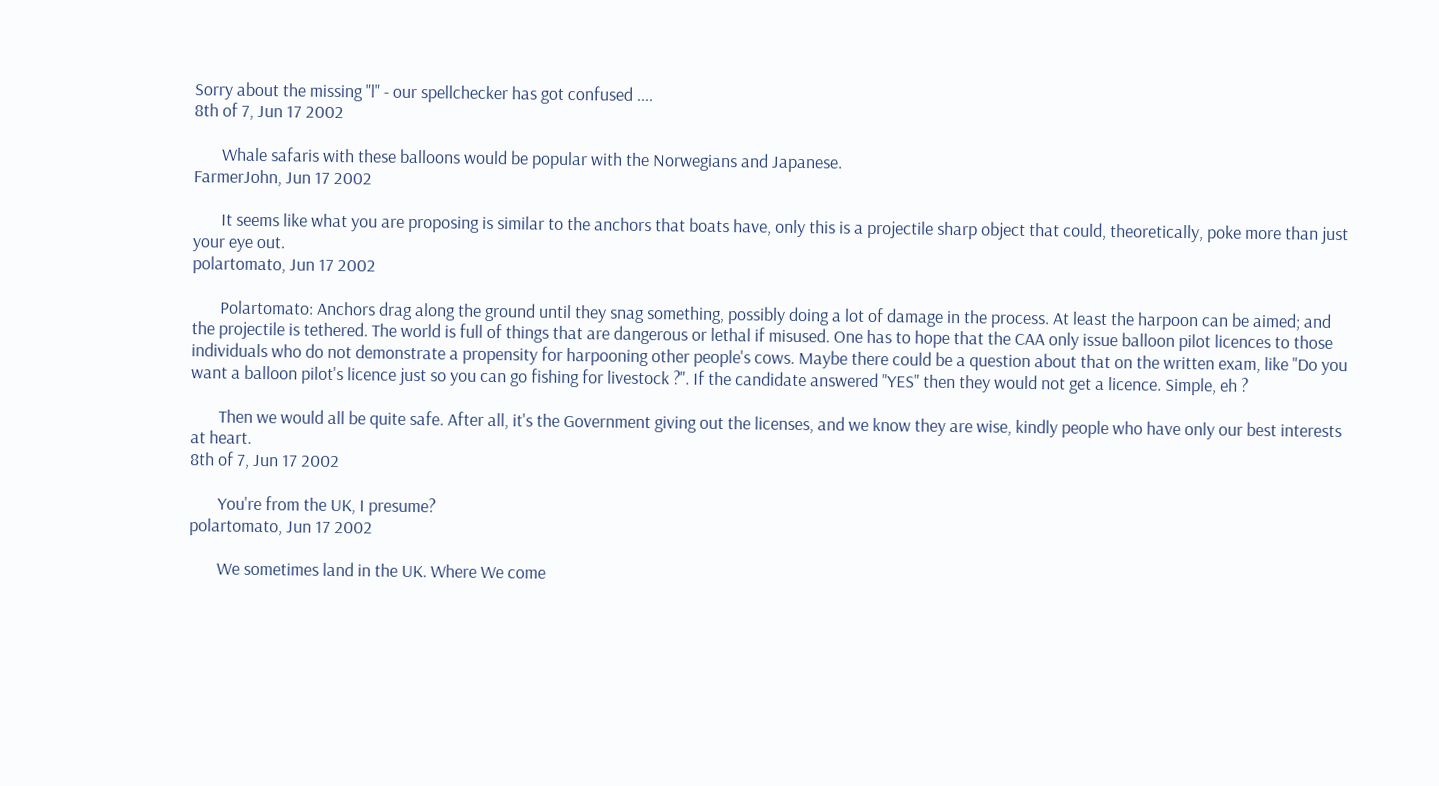Sorry about the missing "l" - our spellchecker has got confused ....
8th of 7, Jun 17 2002

       Whale safaris with these balloons would be popular with the Norwegians and Japanese.
FarmerJohn, Jun 17 2002

       It seems like what you are proposing is similar to the anchors that boats have, only this is a projectile sharp object that could, theoretically, poke more than just your eye out.
polartomato, Jun 17 2002

       Polartomato: Anchors drag along the ground until they snag something, possibly doing a lot of damage in the process. At least the harpoon can be aimed; and the projectile is tethered. The world is full of things that are dangerous or lethal if misused. One has to hope that the CAA only issue balloon pilot licences to those individuals who do not demonstrate a propensity for harpooning other people's cows. Maybe there could be a question about that on the written exam, like "Do you want a balloon pilot's licence just so you can go fishing for livestock ?". If the candidate answered "YES" then they would not get a licence. Simple, eh ?

       Then we would all be quite safe. After all, it's the Government giving out the licenses, and we know they are wise, kindly people who have only our best interests at heart.
8th of 7, Jun 17 2002

       You're from the UK, I presume?
polartomato, Jun 17 2002

       We sometimes land in the UK. Where We come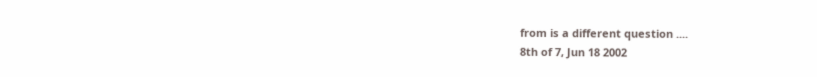from is a different question ....
8th of 7, Jun 18 2002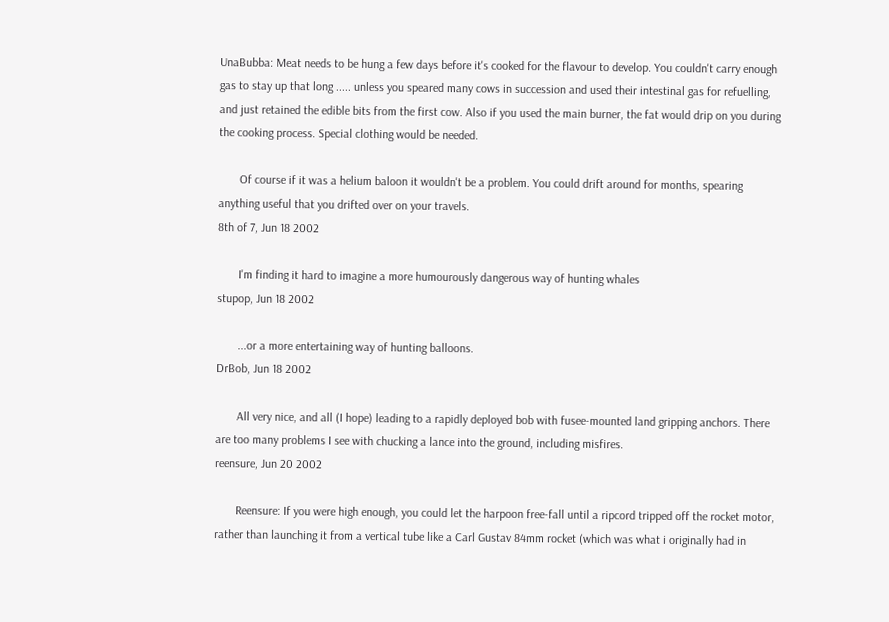UnaBubba: Meat needs to be hung a few days before it's cooked for the flavour to develop. You couldn't carry enough gas to stay up that long ..... unless you speared many cows in succession and used their intestinal gas for refuelling, and just retained the edible bits from the first cow. Also if you used the main burner, the fat would drip on you during the cooking process. Special clothing would be needed.

       Of course if it was a helium baloon it wouldn't be a problem. You could drift around for months, spearing anything useful that you drifted over on your travels.
8th of 7, Jun 18 2002

       I'm finding it hard to imagine a more humourously dangerous way of hunting whales
stupop, Jun 18 2002

       ...or a more entertaining way of hunting balloons.
DrBob, Jun 18 2002

       All very nice, and all (I hope) leading to a rapidly deployed bob with fusee-mounted land gripping anchors. There are too many problems I see with chucking a lance into the ground, including misfires.
reensure, Jun 20 2002

       Reensure: If you were high enough, you could let the harpoon free-fall until a ripcord tripped off the rocket motor, rather than launching it from a vertical tube like a Carl Gustav 84mm rocket (which was what i originally had in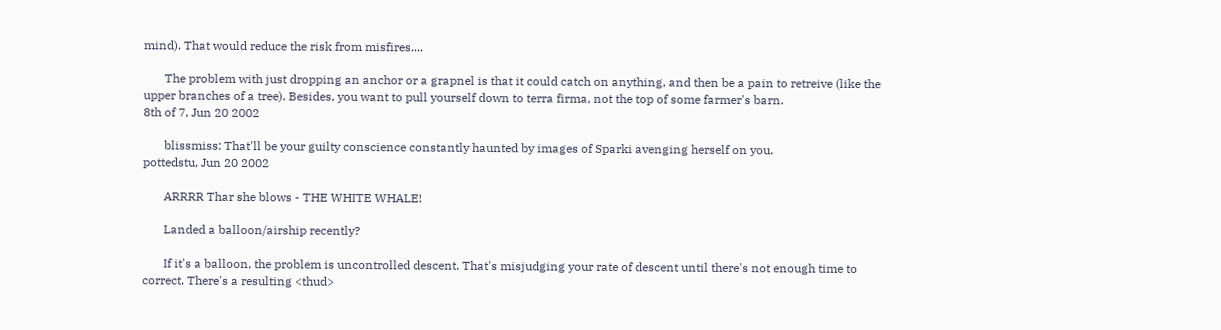mind). That would reduce the risk from misfires....

       The problem with just dropping an anchor or a grapnel is that it could catch on anything, and then be a pain to retreive (like the upper branches of a tree). Besides, you want to pull yourself down to terra firma, not the top of some farmer's barn.
8th of 7, Jun 20 2002

       blissmiss: That'll be your guilty conscience constantly haunted by images of Sparki avenging herself on you.
pottedstu, Jun 20 2002

       ARRRR Thar she blows - THE WHITE WHALE!

       Landed a balloon/airship recently?

       If it's a balloon, the problem is uncontrolled descent. That's misjudging your rate of descent until there's not enough time to correct. There's a resulting <thud>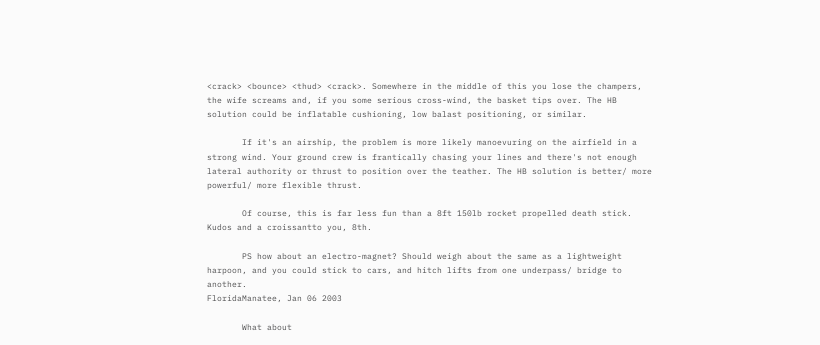<crack> <bounce> <thud> <crack>. Somewhere in the middle of this you lose the champers, the wife screams and, if you some serious cross-wind, the basket tips over. The HB solution could be inflatable cushioning, low balast positioning, or similar.

       If it's an airship, the problem is more likely manoevuring on the airfield in a strong wind. Your ground crew is frantically chasing your lines and there's not enough lateral authority or thrust to position over the teather. The HB solution is better/ more powerful/ more flexible thrust.

       Of course, this is far less fun than a 8ft 150lb rocket propelled death stick. Kudos and a croissantto you, 8th.

       PS how about an electro-magnet? Should weigh about the same as a lightweight harpoon, and you could stick to cars, and hitch lifts from one underpass/ bridge to another.
FloridaManatee, Jan 06 2003

       What about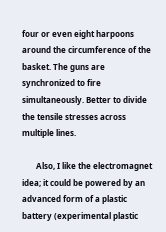four or even eight harpoons around the circumference of the basket. The guns are synchronized to fire simultaneously. Better to divide the tensile stresses across multiple lines.

       Also, I like the electromagnet idea; it could be powered by an advanced form of a plastic battery (experimental plastic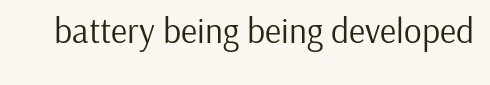battery being being developed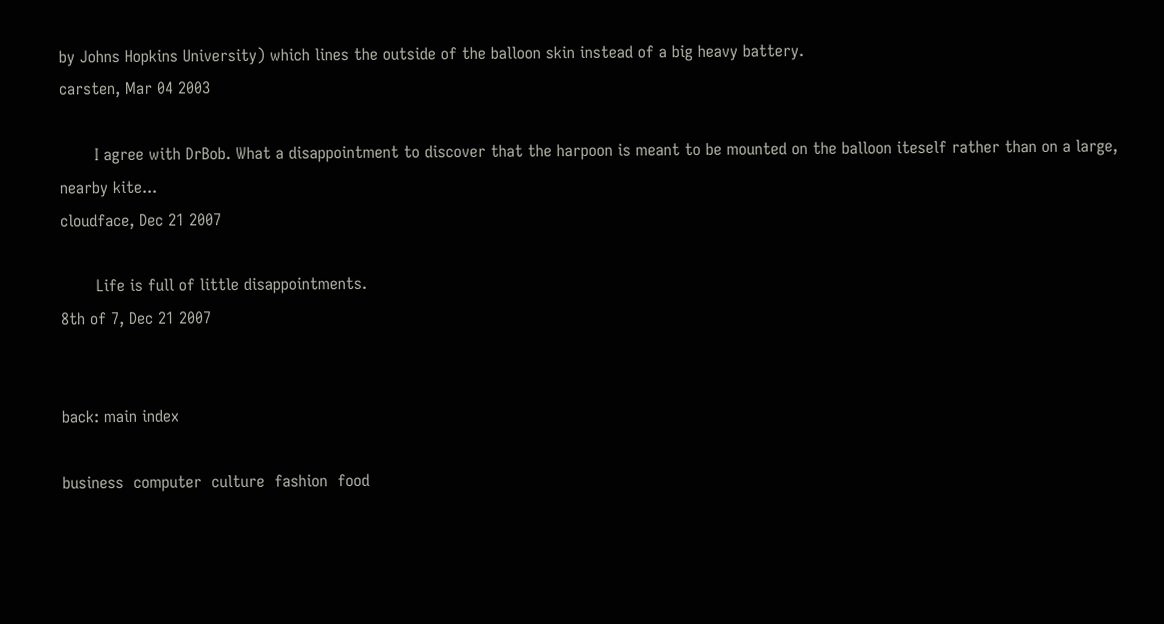by Johns Hopkins University) which lines the outside of the balloon skin instead of a big heavy battery.
carsten, Mar 04 2003

       I agree with DrBob. What a disappointment to discover that the harpoon is meant to be mounted on the balloon iteself rather than on a large, nearby kite...
cloudface, Dec 21 2007

       Life is full of little disappointments.
8th of 7, Dec 21 2007


back: main index

business  computer  culture  fashion  food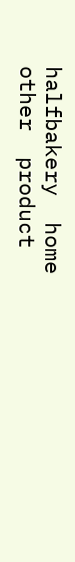halfbakery  home  other  product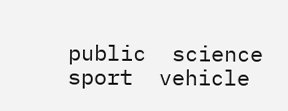public  science  sport  vehicle